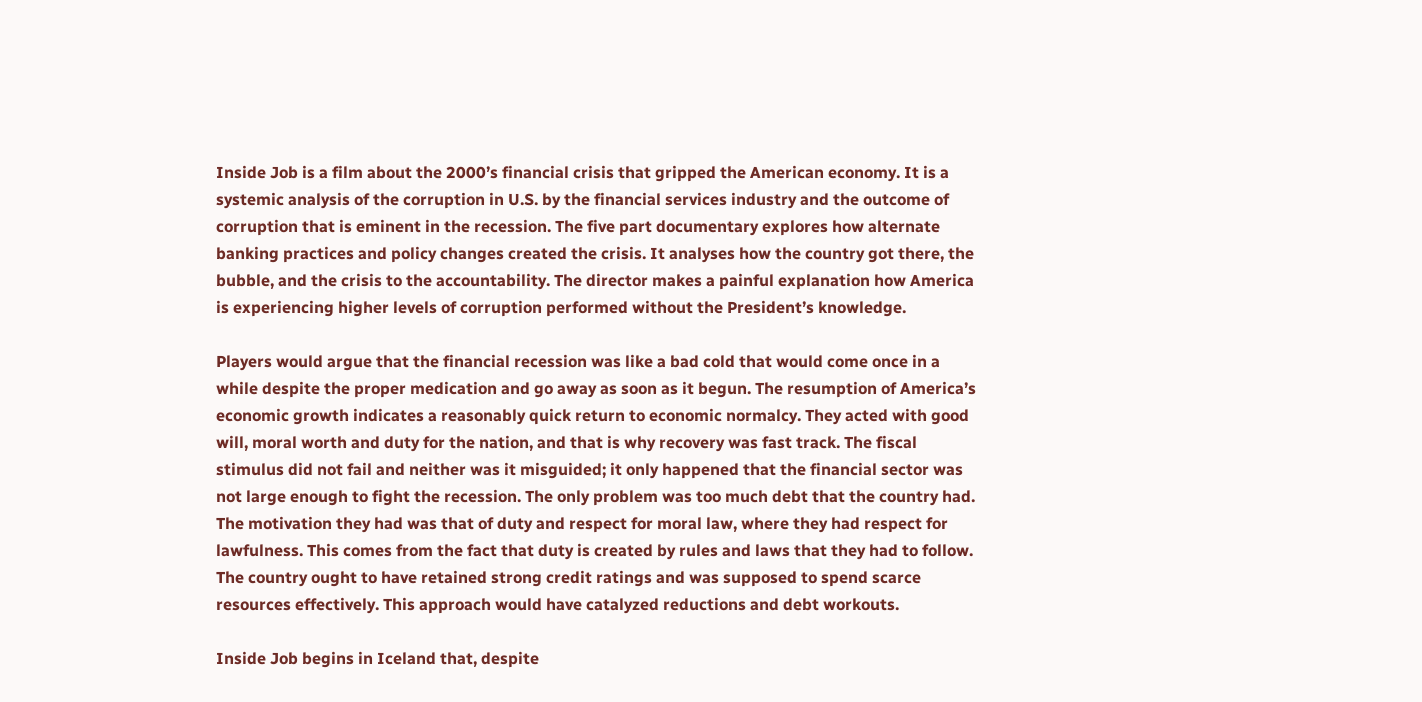Inside Job is a film about the 2000’s financial crisis that gripped the American economy. It is a systemic analysis of the corruption in U.S. by the financial services industry and the outcome of corruption that is eminent in the recession. The five part documentary explores how alternate banking practices and policy changes created the crisis. It analyses how the country got there, the bubble, and the crisis to the accountability. The director makes a painful explanation how America is experiencing higher levels of corruption performed without the President’s knowledge.

Players would argue that the financial recession was like a bad cold that would come once in a while despite the proper medication and go away as soon as it begun. The resumption of America’s economic growth indicates a reasonably quick return to economic normalcy. They acted with good will, moral worth and duty for the nation, and that is why recovery was fast track. The fiscal stimulus did not fail and neither was it misguided; it only happened that the financial sector was not large enough to fight the recession. The only problem was too much debt that the country had. The motivation they had was that of duty and respect for moral law, where they had respect for lawfulness. This comes from the fact that duty is created by rules and laws that they had to follow. The country ought to have retained strong credit ratings and was supposed to spend scarce resources effectively. This approach would have catalyzed reductions and debt workouts.

Inside Job begins in Iceland that, despite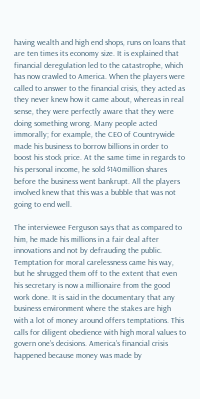having wealth and high end shops, runs on loans that are ten times its economy size. It is explained that financial deregulation led to the catastrophe, which has now crawled to America. When the players were called to answer to the financial crisis, they acted as they never knew how it came about, whereas in real sense, they were perfectly aware that they were doing something wrong. Many people acted immorally; for example, the CEO of Countrywide made his business to borrow billions in order to boost his stock price. At the same time in regards to his personal income, he sold $140million shares before the business went bankrupt. All the players involved knew that this was a bubble that was not going to end well.

The interviewee Ferguson says that as compared to him, he made his millions in a fair deal after innovations and not by defrauding the public. Temptation for moral carelessness came his way, but he shrugged them off to the extent that even his secretary is now a millionaire from the good work done. It is said in the documentary that any business environment where the stakes are high with a lot of money around offers temptations. This calls for diligent obedience with high moral values to govern one’s decisions. America’s financial crisis happened because money was made by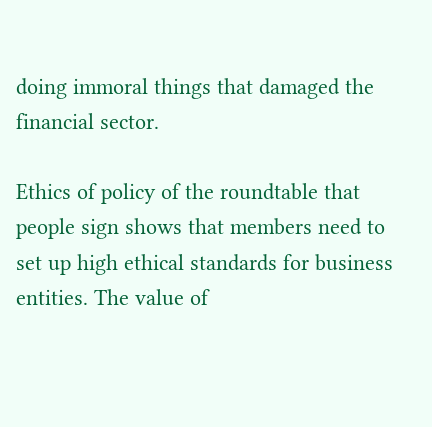doing immoral things that damaged the financial sector.

Ethics of policy of the roundtable that people sign shows that members need to set up high ethical standards for business entities. The value of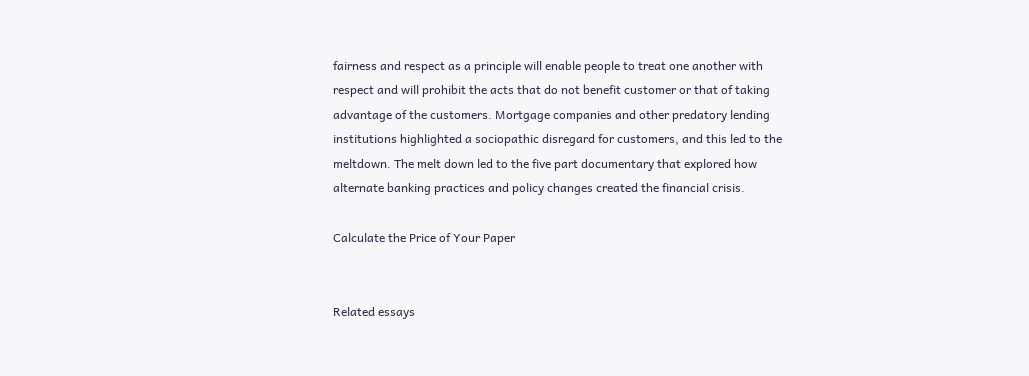fairness and respect as a principle will enable people to treat one another with respect and will prohibit the acts that do not benefit customer or that of taking advantage of the customers. Mortgage companies and other predatory lending institutions highlighted a sociopathic disregard for customers, and this led to the meltdown. The melt down led to the five part documentary that explored how alternate banking practices and policy changes created the financial crisis.

Calculate the Price of Your Paper


Related essays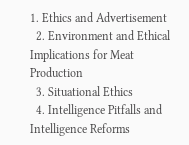1. Ethics and Advertisement
  2. Environment and Ethical Implications for Meat Production
  3. Situational Ethics
  4. Intelligence Pitfalls and Intelligence Reforms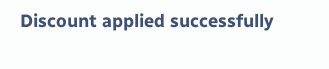Discount applied successfully